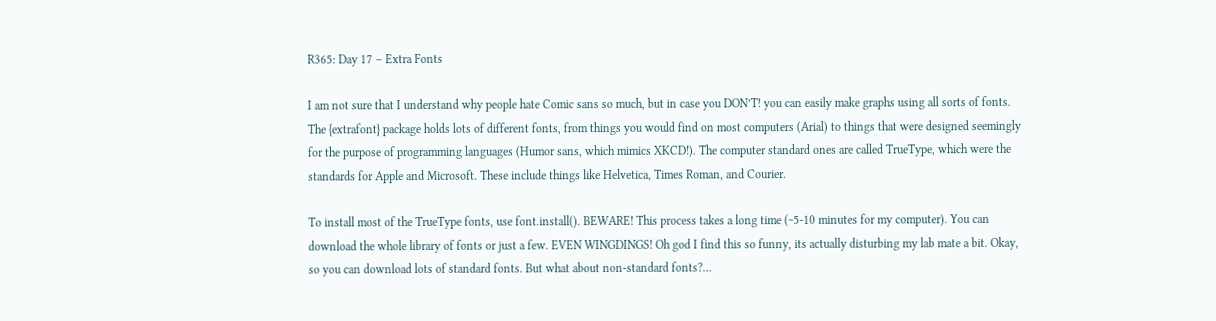R365: Day 17 – Extra Fonts

I am not sure that I understand why people hate Comic sans so much, but in case you DON’T! you can easily make graphs using all sorts of fonts. The {extrafont} package holds lots of different fonts, from things you would find on most computers (Arial) to things that were designed seemingly for the purpose of programming languages (Humor sans, which mimics XKCD!). The computer standard ones are called TrueType, which were the standards for Apple and Microsoft. These include things like Helvetica, Times Roman, and Courier.

To install most of the TrueType fonts, use font.install(). BEWARE! This process takes a long time (~5-10 minutes for my computer). You can download the whole library of fonts or just a few. EVEN WINGDINGS! Oh god I find this so funny, its actually disturbing my lab mate a bit. Okay, so you can download lots of standard fonts. But what about non-standard fonts?…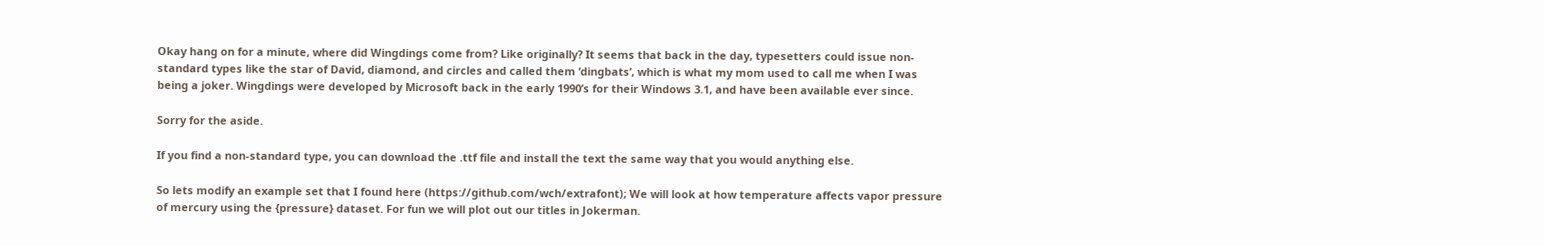Okay hang on for a minute, where did Wingdings come from? Like originally? It seems that back in the day, typesetters could issue non-standard types like the star of David, diamond, and circles and called them ‘dingbats’, which is what my mom used to call me when I was being a joker. Wingdings were developed by Microsoft back in the early 1990’s for their Windows 3.1, and have been available ever since.

Sorry for the aside.

If you find a non-standard type, you can download the .ttf file and install the text the same way that you would anything else.

So lets modify an example set that I found here (https://github.com/wch/extrafont); We will look at how temperature affects vapor pressure of mercury using the {pressure} dataset. For fun we will plot out our titles in Jokerman.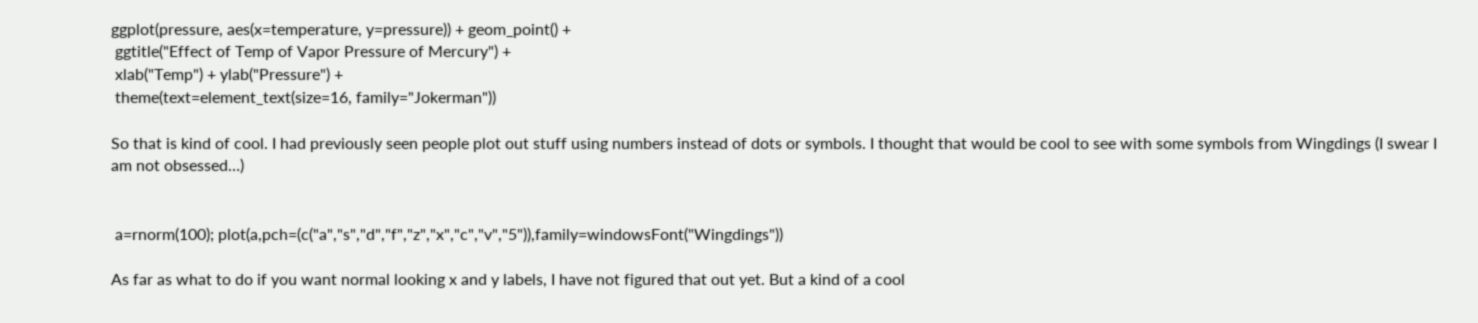ggplot(pressure, aes(x=temperature, y=pressure)) + geom_point() +
 ggtitle("Effect of Temp of Vapor Pressure of Mercury") +
 xlab("Temp") + ylab("Pressure") +
 theme(text=element_text(size=16, family="Jokerman"))

So that is kind of cool. I had previously seen people plot out stuff using numbers instead of dots or symbols. I thought that would be cool to see with some symbols from Wingdings (I swear I am not obsessed…)


 a=rnorm(100); plot(a,pch=(c("a","s","d","f","z","x","c","v","5")),family=windowsFont("Wingdings"))

As far as what to do if you want normal looking x and y labels, I have not figured that out yet. But a kind of a cool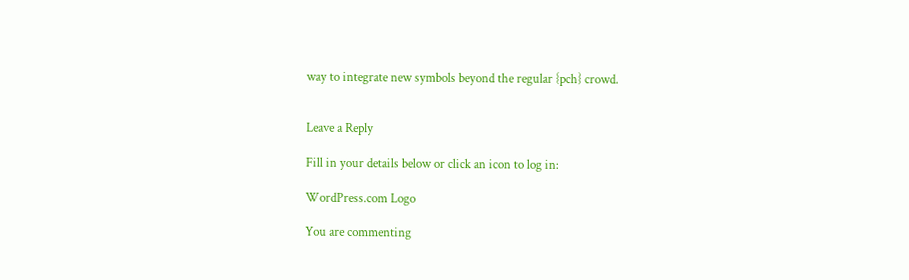way to integrate new symbols beyond the regular {pch} crowd.


Leave a Reply

Fill in your details below or click an icon to log in:

WordPress.com Logo

You are commenting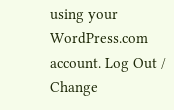using your WordPress.com account. Log Out /  Change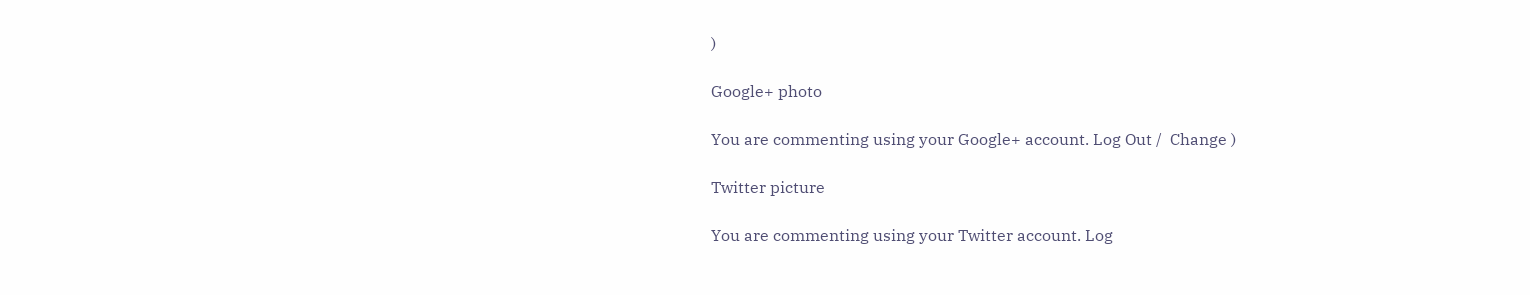)

Google+ photo

You are commenting using your Google+ account. Log Out /  Change )

Twitter picture

You are commenting using your Twitter account. Log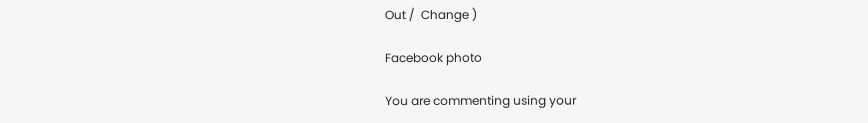Out /  Change )

Facebook photo

You are commenting using your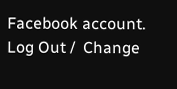Facebook account. Log Out /  Change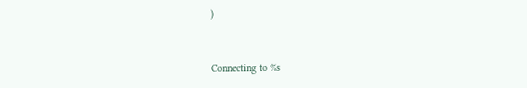)


Connecting to %s